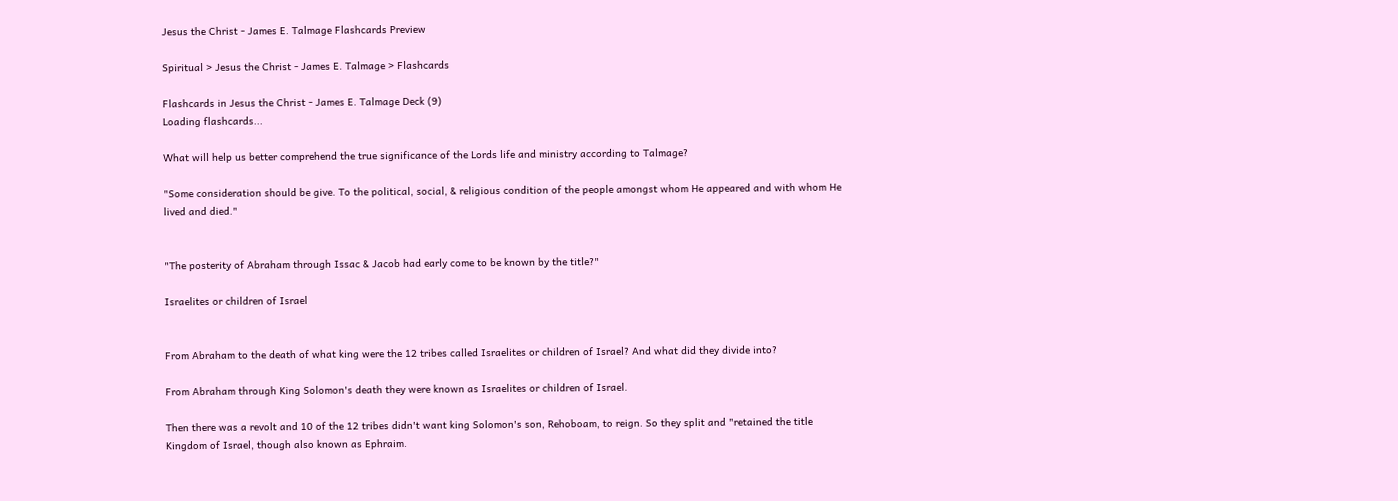Jesus the Christ - James E. Talmage Flashcards Preview

Spiritual > Jesus the Christ - James E. Talmage > Flashcards

Flashcards in Jesus the Christ - James E. Talmage Deck (9)
Loading flashcards...

What will help us better comprehend the true significance of the Lords life and ministry according to Talmage?

"Some consideration should be give. To the political, social, & religious condition of the people amongst whom He appeared and with whom He lived and died."


"The posterity of Abraham through Issac & Jacob had early come to be known by the title?"

Israelites or children of Israel


From Abraham to the death of what king were the 12 tribes called Israelites or children of Israel? And what did they divide into?

From Abraham through King Solomon's death they were known as Israelites or children of Israel.

Then there was a revolt and 10 of the 12 tribes didn't want king Solomon's son, Rehoboam, to reign. So they split and "retained the title Kingdom of Israel, though also known as Ephraim.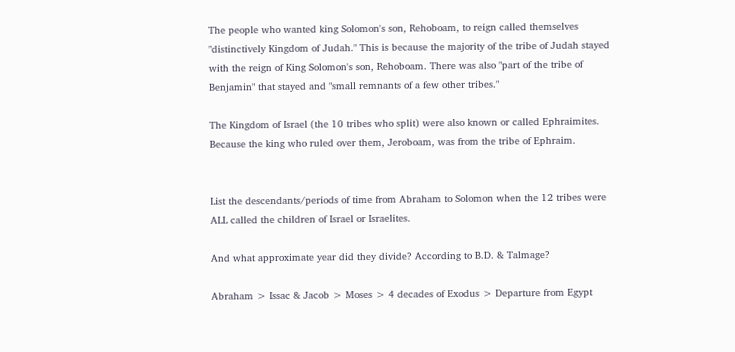The people who wanted king Solomon's son, Rehoboam, to reign called themselves "distinctively Kingdom of Judah." This is because the majority of the tribe of Judah stayed with the reign of King Solomon's son, Rehoboam. There was also "part of the tribe of Benjamin" that stayed and "small remnants of a few other tribes."

The Kingdom of Israel (the 10 tribes who split) were also known or called Ephraimites. Because the king who ruled over them, Jeroboam, was from the tribe of Ephraim.


List the descendants/periods of time from Abraham to Solomon when the 12 tribes were ALL called the children of Israel or Israelites.

And what approximate year did they divide? According to B.D. & Talmage?

Abraham > Issac & Jacob > Moses > 4 decades of Exodus > Departure from Egypt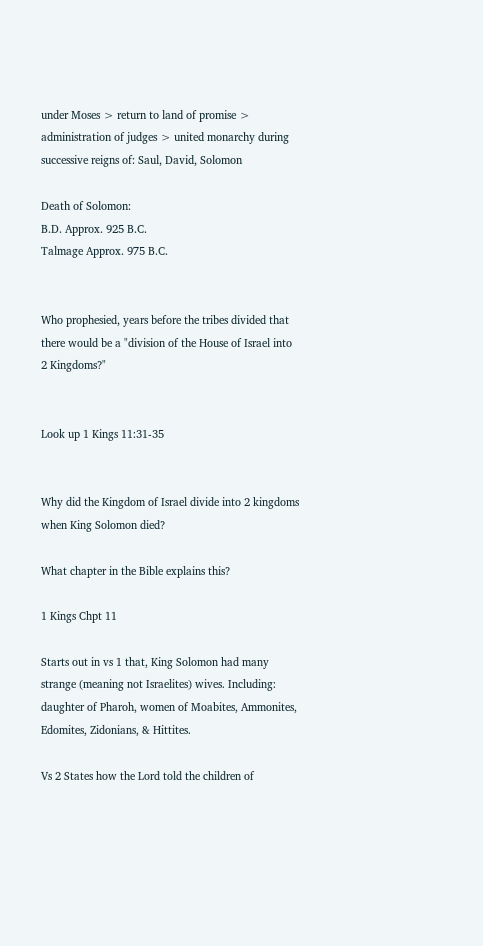under Moses > return to land of promise > administration of judges > united monarchy during successive reigns of: Saul, David, Solomon

Death of Solomon:
B.D. Approx. 925 B.C.
Talmage Approx. 975 B.C.


Who prophesied, years before the tribes divided that there would be a "division of the House of Israel into 2 Kingdoms?"


Look up 1 Kings 11:31-35


Why did the Kingdom of Israel divide into 2 kingdoms when King Solomon died?

What chapter in the Bible explains this?

1 Kings Chpt 11

Starts out in vs 1 that, King Solomon had many strange (meaning not Israelites) wives. Including: daughter of Pharoh, women of Moabites, Ammonites, Edomites, Zidonians, & Hittites.

Vs 2 States how the Lord told the children of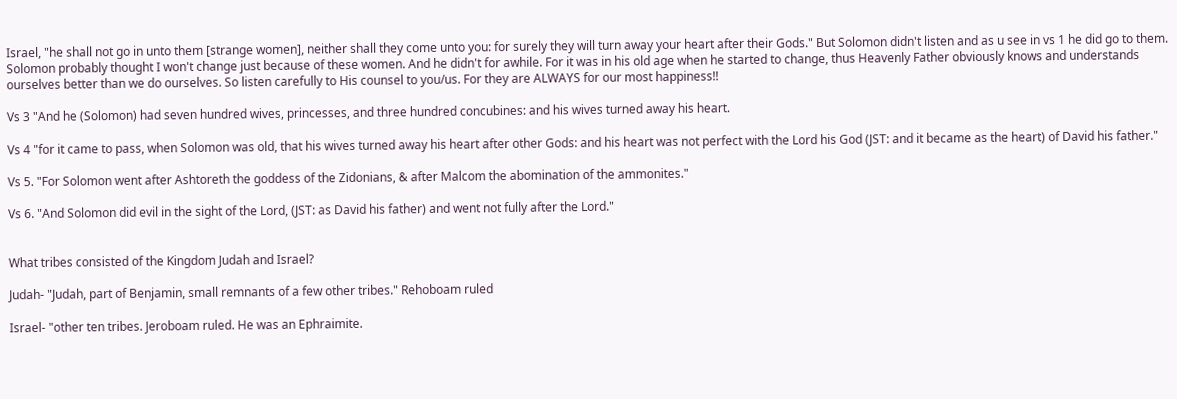Israel, "he shall not go in unto them [strange women], neither shall they come unto you: for surely they will turn away your heart after their Gods." But Solomon didn't listen and as u see in vs 1 he did go to them. Solomon probably thought I won't change just because of these women. And he didn't for awhile. For it was in his old age when he started to change, thus Heavenly Father obviously knows and understands ourselves better than we do ourselves. So listen carefully to His counsel to you/us. For they are ALWAYS for our most happiness!!

Vs 3 "And he (Solomon) had seven hundred wives, princesses, and three hundred concubines: and his wives turned away his heart.

Vs 4 "for it came to pass, when Solomon was old, that his wives turned away his heart after other Gods: and his heart was not perfect with the Lord his God (JST: and it became as the heart) of David his father."

Vs 5. "For Solomon went after Ashtoreth the goddess of the Zidonians, & after Malcom the abomination of the ammonites."

Vs 6. "And Solomon did evil in the sight of the Lord, (JST: as David his father) and went not fully after the Lord."


What tribes consisted of the Kingdom Judah and Israel?

Judah- "Judah, part of Benjamin, small remnants of a few other tribes." Rehoboam ruled

Israel- "other ten tribes. Jeroboam ruled. He was an Ephraimite.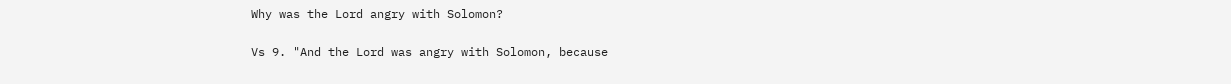Why was the Lord angry with Solomon?

Vs 9. "And the Lord was angry with Solomon, because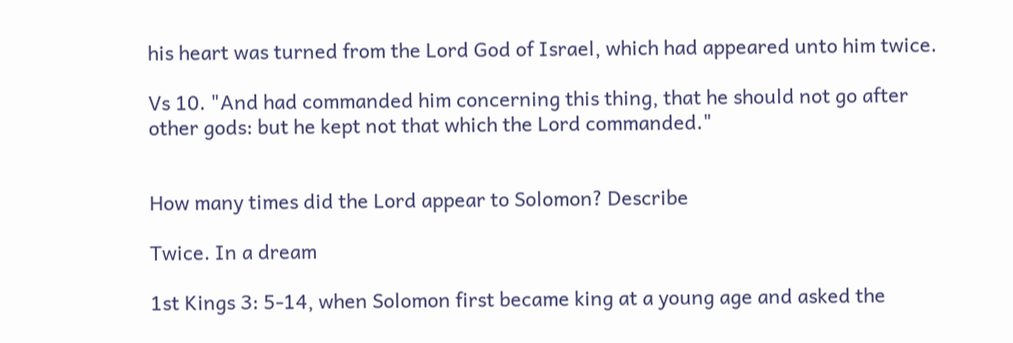his heart was turned from the Lord God of Israel, which had appeared unto him twice.

Vs 10. "And had commanded him concerning this thing, that he should not go after other gods: but he kept not that which the Lord commanded."


How many times did the Lord appear to Solomon? Describe

Twice. In a dream

1st Kings 3: 5-14, when Solomon first became king at a young age and asked the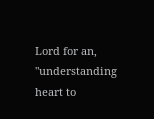Lord for an, "understanding heart to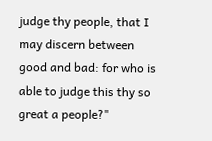judge thy people, that I may discern between good and bad: for who is able to judge this thy so great a people?"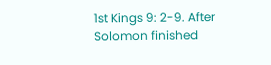1st Kings 9: 2-9. After Solomon finished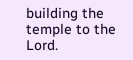building the temple to the Lord.